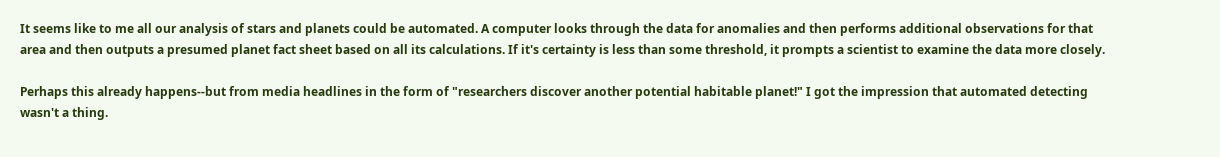It seems like to me all our analysis of stars and planets could be automated. A computer looks through the data for anomalies and then performs additional observations for that area and then outputs a presumed planet fact sheet based on all its calculations. If it's certainty is less than some threshold, it prompts a scientist to examine the data more closely.

Perhaps this already happens--but from media headlines in the form of "researchers discover another potential habitable planet!" I got the impression that automated detecting wasn't a thing.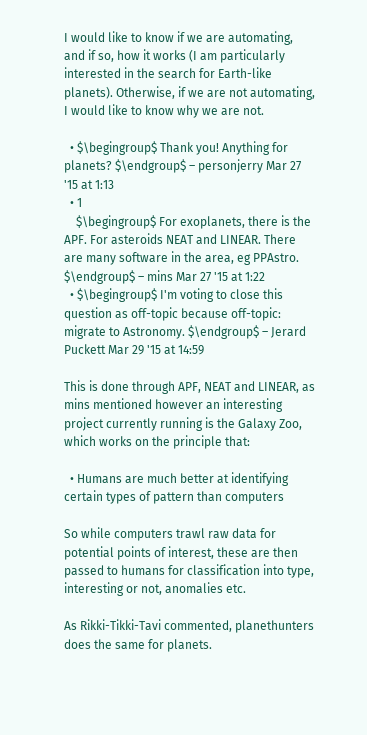I would like to know if we are automating, and if so, how it works (I am particularly interested in the search for Earth-like planets). Otherwise, if we are not automating, I would like to know why we are not.

  • $\begingroup$ Thank you! Anything for planets? $\endgroup$ – personjerry Mar 27 '15 at 1:13
  • 1
    $\begingroup$ For exoplanets, there is the APF. For asteroids NEAT and LINEAR. There are many software in the area, eg PPAstro. $\endgroup$ – mins Mar 27 '15 at 1:22
  • $\begingroup$ I'm voting to close this question as off-topic because off-topic: migrate to Astronomy. $\endgroup$ – Jerard Puckett Mar 29 '15 at 14:59

This is done through APF, NEAT and LINEAR, as mins mentioned however an interesting project currently running is the Galaxy Zoo, which works on the principle that:

  • Humans are much better at identifying certain types of pattern than computers

So while computers trawl raw data for potential points of interest, these are then passed to humans for classification into type, interesting or not, anomalies etc.

As Rikki-Tikki-Tavi commented, planethunters does the same for planets.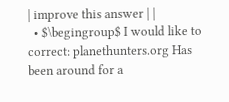| improve this answer | |
  • $\begingroup$ I would like to correct: planethunters.org Has been around for a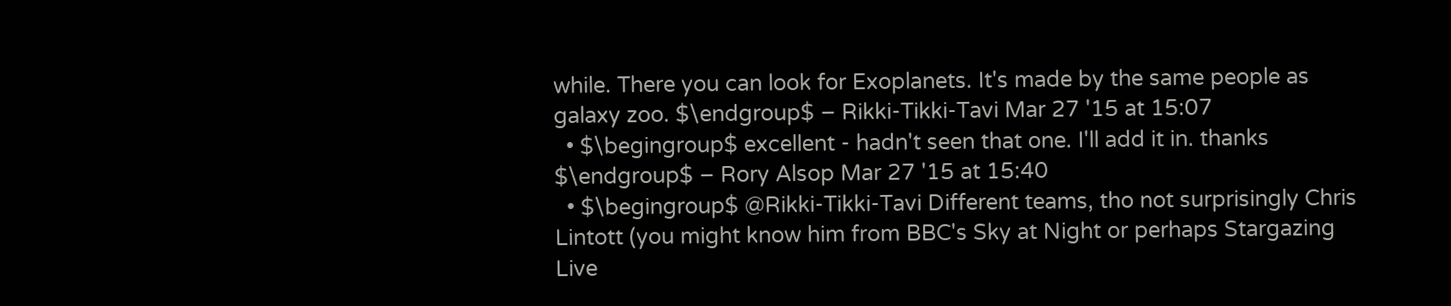while. There you can look for Exoplanets. It's made by the same people as galaxy zoo. $\endgroup$ – Rikki-Tikki-Tavi Mar 27 '15 at 15:07
  • $\begingroup$ excellent - hadn't seen that one. I'll add it in. thanks $\endgroup$ – Rory Alsop Mar 27 '15 at 15:40
  • $\begingroup$ @Rikki-Tikki-Tavi Different teams, tho not surprisingly Chris Lintott (you might know him from BBC's Sky at Night or perhaps Stargazing Live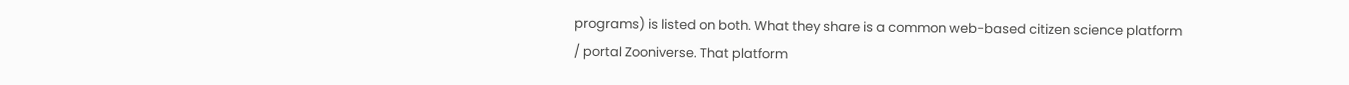programs) is listed on both. What they share is a common web-based citizen science platform / portal Zooniverse. That platform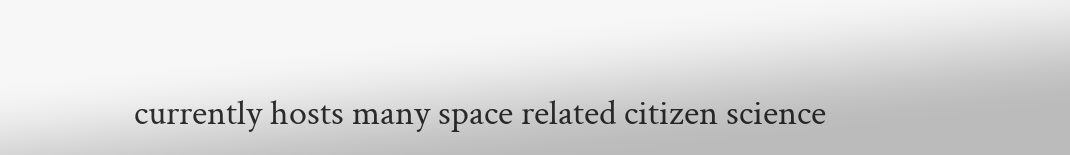currently hosts many space related citizen science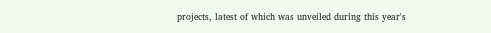projects, latest of which was unveiled during this year's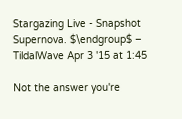Stargazing Live - Snapshot Supernova. $\endgroup$ – TildalWave Apr 3 '15 at 1:45

Not the answer you're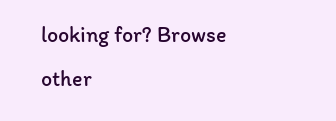looking for? Browse other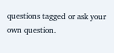questions tagged or ask your own question.